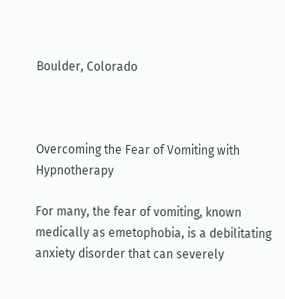Boulder, Colorado



Overcoming the Fear of Vomiting with Hypnotherapy

For many, the fear of vomiting, known medically as emetophobia, is a debilitating anxiety disorder that can severely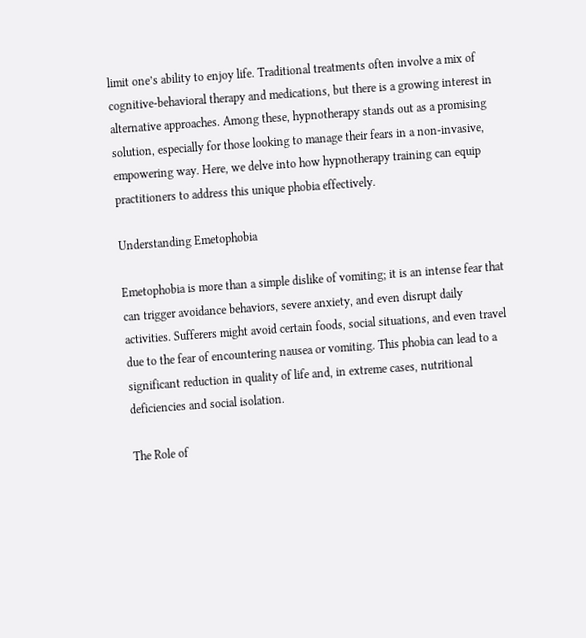limit one’s ability to enjoy life. Traditional treatments often involve a mix of cognitive-behavioral therapy and medications, but there is a growing interest in alternative approaches. Among these, hypnotherapy stands out as a promising solution, especially for those looking to manage their fears in a non-invasive, empowering way. Here, we delve into how hypnotherapy training can equip practitioners to address this unique phobia effectively.

Understanding Emetophobia

Emetophobia is more than a simple dislike of vomiting; it is an intense fear that can trigger avoidance behaviors, severe anxiety, and even disrupt daily activities. Sufferers might avoid certain foods, social situations, and even travel due to the fear of encountering nausea or vomiting. This phobia can lead to a significant reduction in quality of life and, in extreme cases, nutritional deficiencies and social isolation.

The Role of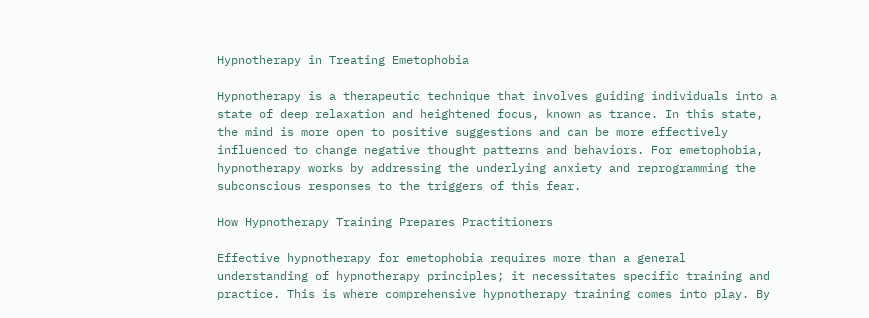Hypnotherapy in Treating Emetophobia

Hypnotherapy is a therapeutic technique that involves guiding individuals into a state of deep relaxation and heightened focus, known as trance. In this state, the mind is more open to positive suggestions and can be more effectively influenced to change negative thought patterns and behaviors. For emetophobia, hypnotherapy works by addressing the underlying anxiety and reprogramming the subconscious responses to the triggers of this fear.

How Hypnotherapy Training Prepares Practitioners

Effective hypnotherapy for emetophobia requires more than a general understanding of hypnotherapy principles; it necessitates specific training and practice. This is where comprehensive hypnotherapy training comes into play. By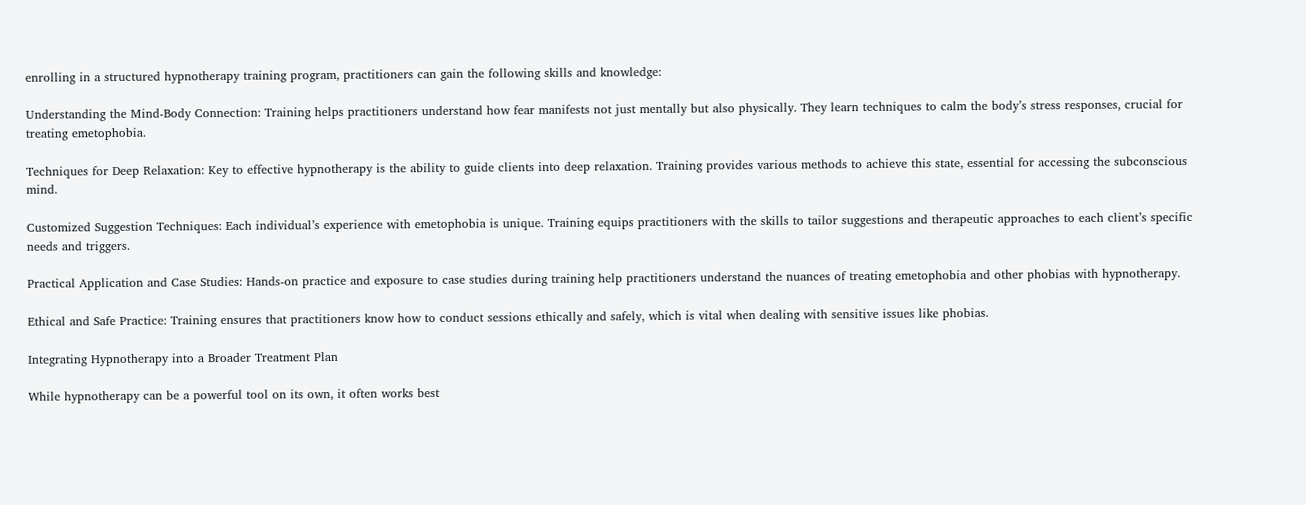enrolling in a structured hypnotherapy training program, practitioners can gain the following skills and knowledge:

Understanding the Mind-Body Connection: Training helps practitioners understand how fear manifests not just mentally but also physically. They learn techniques to calm the body’s stress responses, crucial for treating emetophobia.

Techniques for Deep Relaxation: Key to effective hypnotherapy is the ability to guide clients into deep relaxation. Training provides various methods to achieve this state, essential for accessing the subconscious mind.

Customized Suggestion Techniques: Each individual’s experience with emetophobia is unique. Training equips practitioners with the skills to tailor suggestions and therapeutic approaches to each client’s specific needs and triggers.

Practical Application and Case Studies: Hands-on practice and exposure to case studies during training help practitioners understand the nuances of treating emetophobia and other phobias with hypnotherapy.

Ethical and Safe Practice: Training ensures that practitioners know how to conduct sessions ethically and safely, which is vital when dealing with sensitive issues like phobias.

Integrating Hypnotherapy into a Broader Treatment Plan

While hypnotherapy can be a powerful tool on its own, it often works best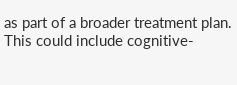as part of a broader treatment plan. This could include cognitive-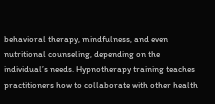behavioral therapy, mindfulness, and even nutritional counseling, depending on the individual’s needs. Hypnotherapy training teaches practitioners how to collaborate with other health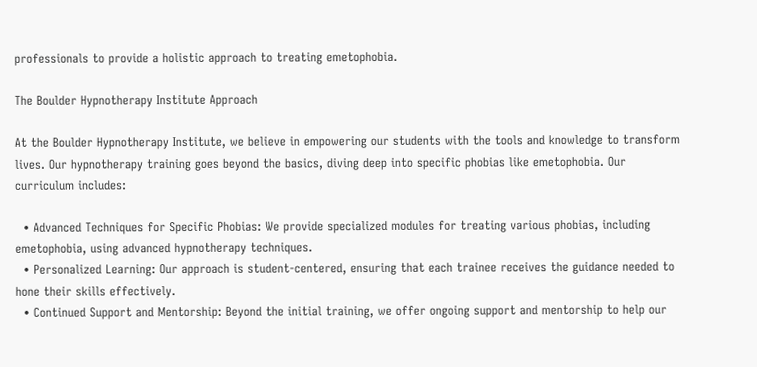professionals to provide a holistic approach to treating emetophobia.

The Boulder Hypnotherapy Institute Approach

At the Boulder Hypnotherapy Institute, we believe in empowering our students with the tools and knowledge to transform lives. Our hypnotherapy training goes beyond the basics, diving deep into specific phobias like emetophobia. Our curriculum includes:

  • Advanced Techniques for Specific Phobias: We provide specialized modules for treating various phobias, including emetophobia, using advanced hypnotherapy techniques.
  • Personalized Learning: Our approach is student-centered, ensuring that each trainee receives the guidance needed to hone their skills effectively.
  • Continued Support and Mentorship: Beyond the initial training, we offer ongoing support and mentorship to help our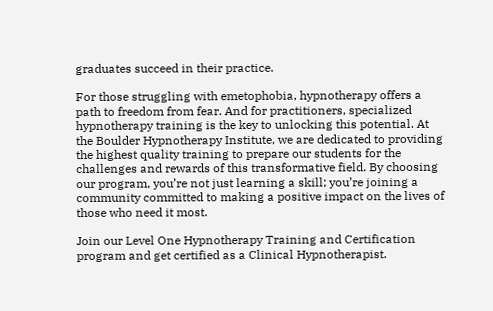graduates succeed in their practice.

For those struggling with emetophobia, hypnotherapy offers a path to freedom from fear. And for practitioners, specialized hypnotherapy training is the key to unlocking this potential. At the Boulder Hypnotherapy Institute, we are dedicated to providing the highest quality training to prepare our students for the challenges and rewards of this transformative field. By choosing our program, you’re not just learning a skill; you’re joining a community committed to making a positive impact on the lives of those who need it most.

Join our Level One Hypnotherapy Training and Certification program and get certified as a Clinical Hypnotherapist.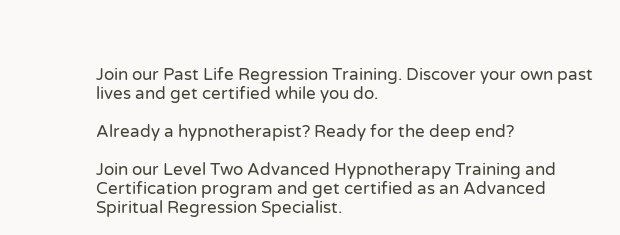Join our Past Life Regression Training. Discover your own past lives and get certified while you do.

Already a hypnotherapist? Ready for the deep end?

Join our Level Two Advanced Hypnotherapy Training and Certification program and get certified as an Advanced Spiritual Regression Specialist.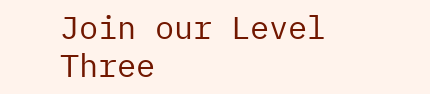Join our Level Three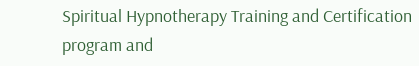Spiritual Hypnotherapy Training and Certification program and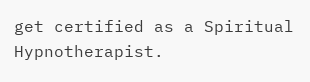get certified as a Spiritual Hypnotherapist.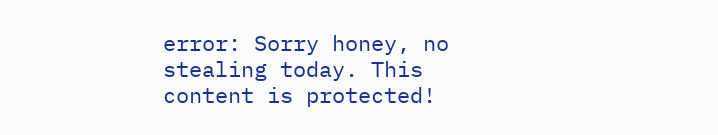error: Sorry honey, no stealing today. This content is protected!